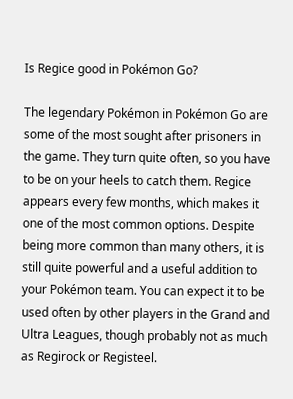Is Regice good in Pokémon Go?

The legendary Pokémon in Pokémon Go are some of the most sought after prisoners in the game. They turn quite often, so you have to be on your heels to catch them. Regice appears every few months, which makes it one of the most common options. Despite being more common than many others, it is still quite powerful and a useful addition to your Pokémon team. You can expect it to be used often by other players in the Grand and Ultra Leagues, though probably not as much as Regirock or Registeel.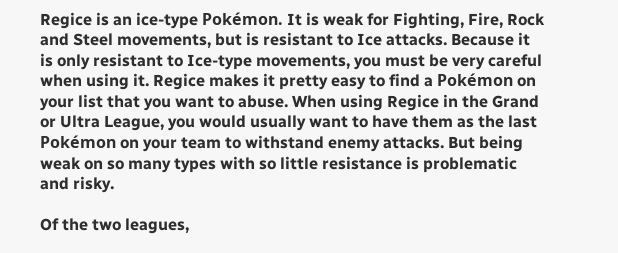Regice is an ice-type Pokémon. It is weak for Fighting, Fire, Rock and Steel movements, but is resistant to Ice attacks. Because it is only resistant to Ice-type movements, you must be very careful when using it. Regice makes it pretty easy to find a Pokémon on your list that you want to abuse. When using Regice in the Grand or Ultra League, you would usually want to have them as the last Pokémon on your team to withstand enemy attacks. But being weak on so many types with so little resistance is problematic and risky.

Of the two leagues,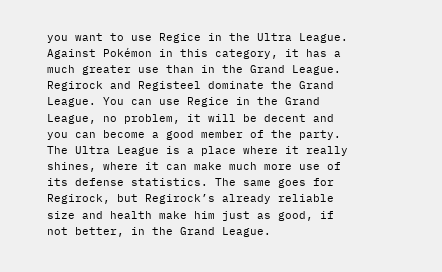you want to use Regice in the Ultra League. Against Pokémon in this category, it has a much greater use than in the Grand League. Regirock and Registeel dominate the Grand League. You can use Regice in the Grand League, no problem, it will be decent and you can become a good member of the party. The Ultra League is a place where it really shines, where it can make much more use of its defense statistics. The same goes for Regirock, but Regirock’s already reliable size and health make him just as good, if not better, in the Grand League.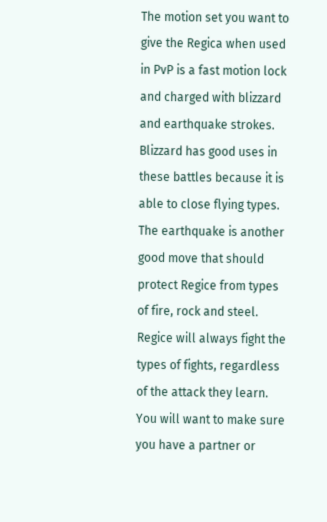The motion set you want to give the Regica when used in PvP is a fast motion lock and charged with blizzard and earthquake strokes. Blizzard has good uses in these battles because it is able to close flying types. The earthquake is another good move that should protect Regice from types of fire, rock and steel. Regice will always fight the types of fights, regardless of the attack they learn. You will want to make sure you have a partner or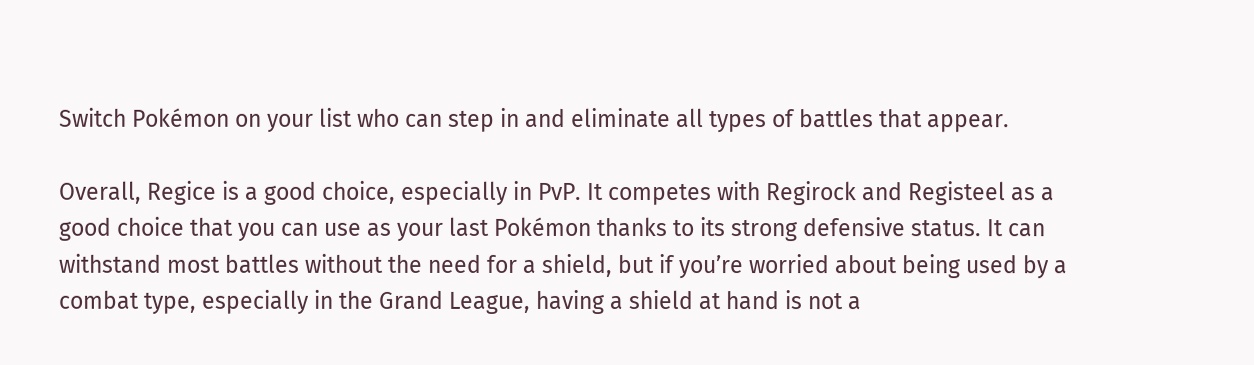Switch Pokémon on your list who can step in and eliminate all types of battles that appear.

Overall, Regice is a good choice, especially in PvP. It competes with Regirock and Registeel as a good choice that you can use as your last Pokémon thanks to its strong defensive status. It can withstand most battles without the need for a shield, but if you’re worried about being used by a combat type, especially in the Grand League, having a shield at hand is not a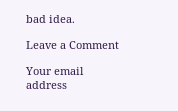bad idea.

Leave a Comment

Your email address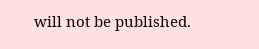will not be published.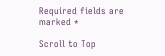Required fields are marked *

Scroll to Top